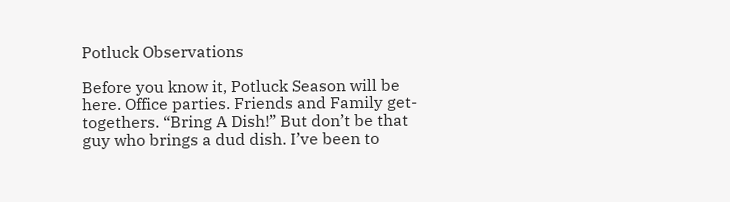Potluck Observations

Before you know it, Potluck Season will be here. Office parties. Friends and Family get-togethers. “Bring A Dish!” But don’t be that guy who brings a dud dish. I’ve been to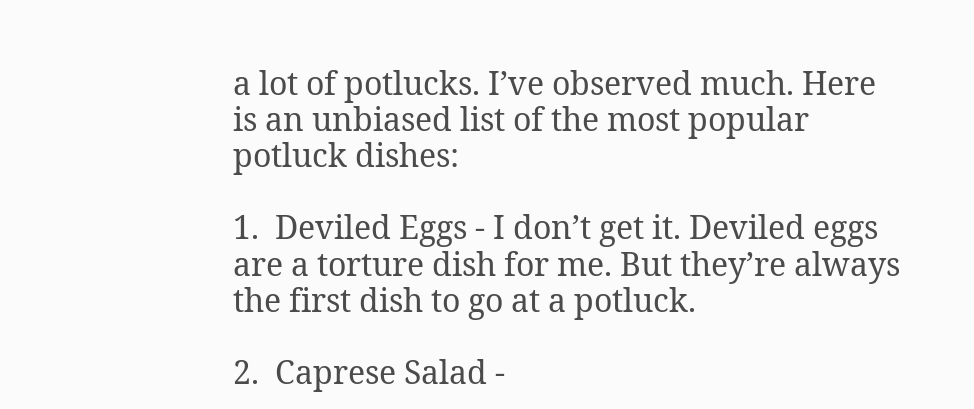a lot of potlucks. I’ve observed much. Here is an unbiased list of the most popular potluck dishes:

1.  Deviled Eggs - I don’t get it. Deviled eggs are a torture dish for me. But they’re always the first dish to go at a potluck.

2.  Caprese Salad -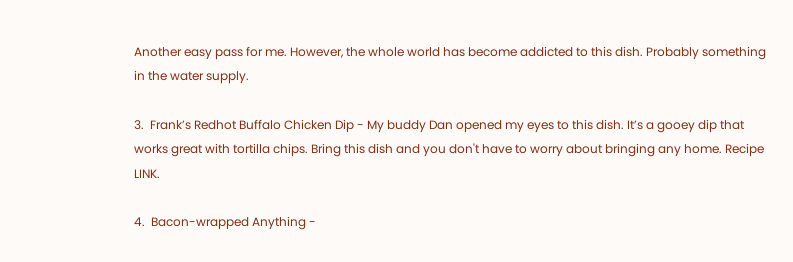Another easy pass for me. However, the whole world has become addicted to this dish. Probably something in the water supply.

3.  Frank’s Redhot Buffalo Chicken Dip - My buddy Dan opened my eyes to this dish. It’s a gooey dip that works great with tortilla chips. Bring this dish and you don't have to worry about bringing any home. Recipe LINK.

4.  Bacon-wrapped Anything -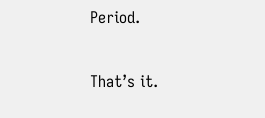Period.

That’s it.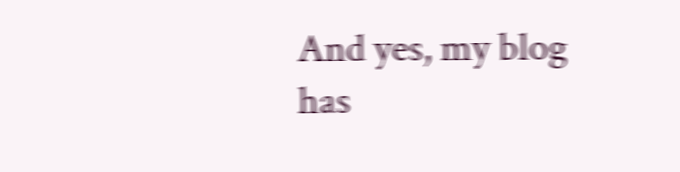And yes, my blog has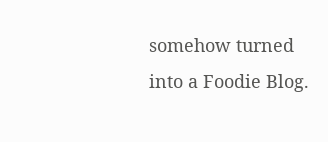somehow turned into a Foodie Blog.